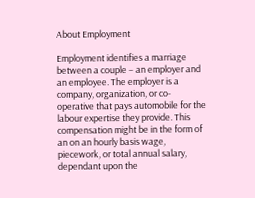About Employment

Employment identifies a marriage between a couple – an employer and an employee. The employer is a company, organization, or co-operative that pays automobile for the labour expertise they provide. This compensation might be in the form of an on an hourly basis wage, piecework, or total annual salary, dependant upon the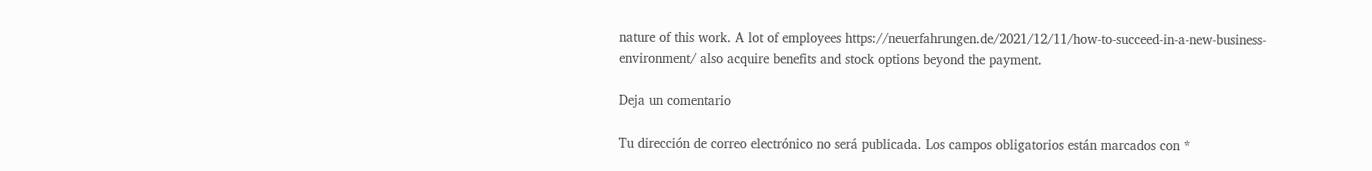nature of this work. A lot of employees https://neuerfahrungen.de/2021/12/11/how-to-succeed-in-a-new-business-environment/ also acquire benefits and stock options beyond the payment.

Deja un comentario

Tu dirección de correo electrónico no será publicada. Los campos obligatorios están marcados con *